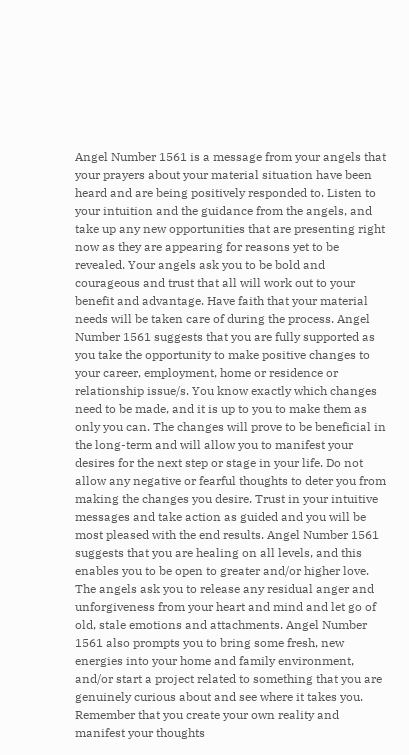Angel Number 1561 is a message from your angels that your prayers about your material situation have been heard and are being positively responded to. Listen to your intuition and the guidance from the angels, and take up any new opportunities that are presenting right now as they are appearing for reasons yet to be revealed. Your angels ask you to be bold and courageous and trust that all will work out to your benefit and advantage. Have faith that your material needs will be taken care of during the process. Angel Number 1561 suggests that you are fully supported as you take the opportunity to make positive changes to your career, employment, home or residence or relationship issue/s. You know exactly which changes need to be made, and it is up to you to make them as only you can. The changes will prove to be beneficial in the long-term and will allow you to manifest your desires for the next step or stage in your life. Do not allow any negative or fearful thoughts to deter you from making the changes you desire. Trust in your intuitive messages and take action as guided and you will be most pleased with the end results. Angel Number 1561 suggests that you are healing on all levels, and this enables you to be open to greater and/or higher love. The angels ask you to release any residual anger and unforgiveness from your heart and mind and let go of old, stale emotions and attachments. Angel Number 1561 also prompts you to bring some fresh, new energies into your home and family environment, and/or start a project related to something that you are genuinely curious about and see where it takes you. Remember that you create your own reality and manifest your thoughts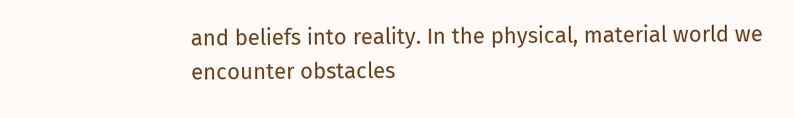and beliefs into reality. In the physical, material world we encounter obstacles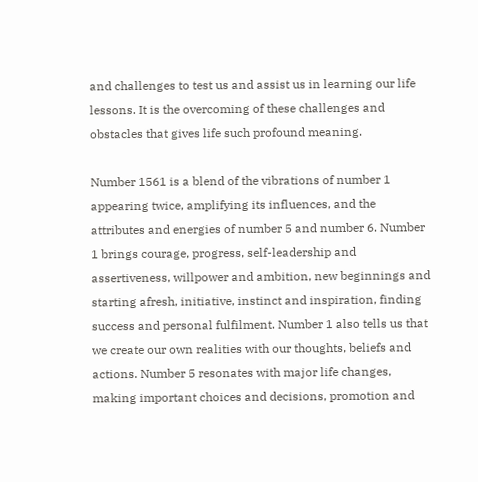and challenges to test us and assist us in learning our life lessons. It is the overcoming of these challenges and obstacles that gives life such profound meaning.

Number 1561 is a blend of the vibrations of number 1 appearing twice, amplifying its influences, and the attributes and energies of number 5 and number 6. Number 1 brings courage, progress, self-leadership and assertiveness, willpower and ambition, new beginnings and starting afresh, initiative, instinct and inspiration, finding success and personal fulfilment. Number 1 also tells us that we create our own realities with our thoughts, beliefs and actions. Number 5 resonates with major life changes, making important choices and decisions, promotion and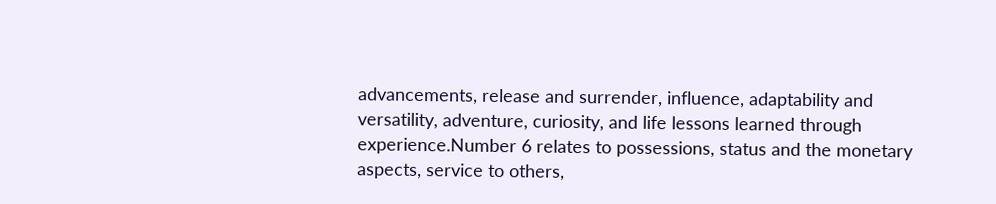advancements, release and surrender, influence, adaptability and versatility, adventure, curiosity, and life lessons learned through experience.Number 6 relates to possessions, status and the monetary aspects, service to others,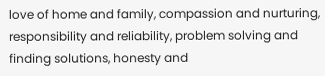love of home and family, compassion and nurturing, responsibility and reliability, problem solving and finding solutions, honesty and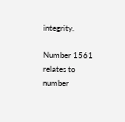integrity.

Number 1561 relates to number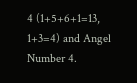4 (1+5+6+1=13, 1+3=4) and Angel Number 4.